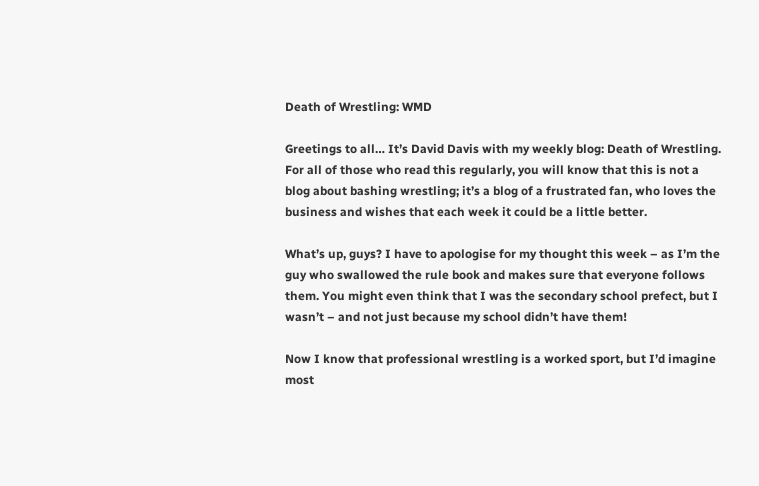Death of Wrestling: WMD

Greetings to all… It’s David Davis with my weekly blog: Death of Wrestling. For all of those who read this regularly, you will know that this is not a blog about bashing wrestling; it’s a blog of a frustrated fan, who loves the business and wishes that each week it could be a little better.

What’s up, guys? I have to apologise for my thought this week – as I’m the guy who swallowed the rule book and makes sure that everyone follows them. You might even think that I was the secondary school prefect, but I wasn’t – and not just because my school didn’t have them!

Now I know that professional wrestling is a worked sport, but I’d imagine most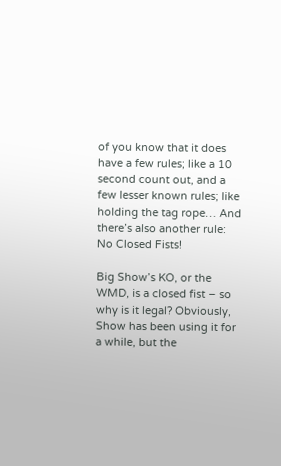of you know that it does have a few rules; like a 10 second count out, and a few lesser known rules; like holding the tag rope… And there’s also another rule: No Closed Fists!

Big Show’s KO, or the WMD, is a closed fist – so why is it legal? Obviously, Show has been using it for a while, but the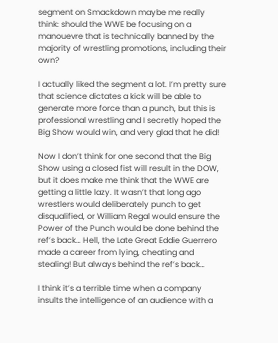segment on Smackdown maybe me really think: should the WWE be focusing on a manouevre that is technically banned by the majority of wrestling promotions, including their own?

I actually liked the segment a lot. I’m pretty sure that science dictates a kick will be able to generate more force than a punch, but this is professional wrestling and I secretly hoped the Big Show would win, and very glad that he did!

Now I don’t think for one second that the Big Show using a closed fist will result in the DOW, but it does make me think that the WWE are getting a little lazy. It wasn’t that long ago wrestlers would deliberately punch to get disqualified, or William Regal would ensure the Power of the Punch would be done behind the ref’s back… Hell, the Late Great Eddie Guerrero made a career from lying, cheating and stealing! But always behind the ref’s back…

I think it’s a terrible time when a company insults the intelligence of an audience with a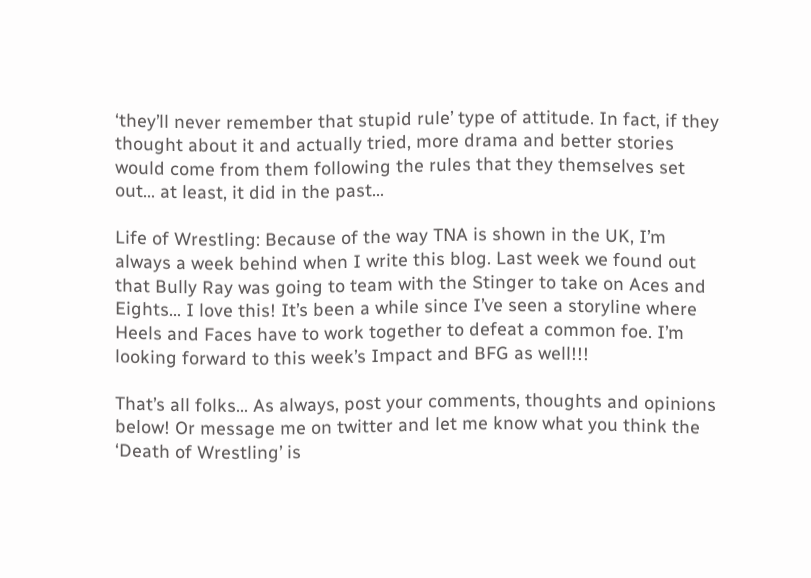‘they’ll never remember that stupid rule’ type of attitude. In fact, if they thought about it and actually tried, more drama and better stories would come from them following the rules that they themselves set out… at least, it did in the past…

Life of Wrestling: Because of the way TNA is shown in the UK, I’m always a week behind when I write this blog. Last week we found out that Bully Ray was going to team with the Stinger to take on Aces and Eights… I love this! It’s been a while since I’ve seen a storyline where Heels and Faces have to work together to defeat a common foe. I’m looking forward to this week’s Impact and BFG as well!!!

That’s all folks… As always, post your comments, thoughts and opinions below! Or message me on twitter and let me know what you think the ‘Death of Wrestling’ is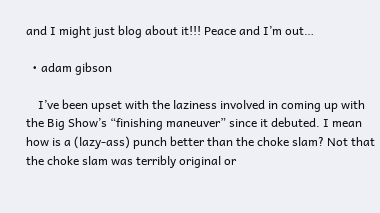and I might just blog about it!!! Peace and I’m out…

  • adam gibson

    I’ve been upset with the laziness involved in coming up with the Big Show’s “finishing maneuver” since it debuted. I mean how is a (lazy-ass) punch better than the choke slam? Not that the choke slam was terribly original or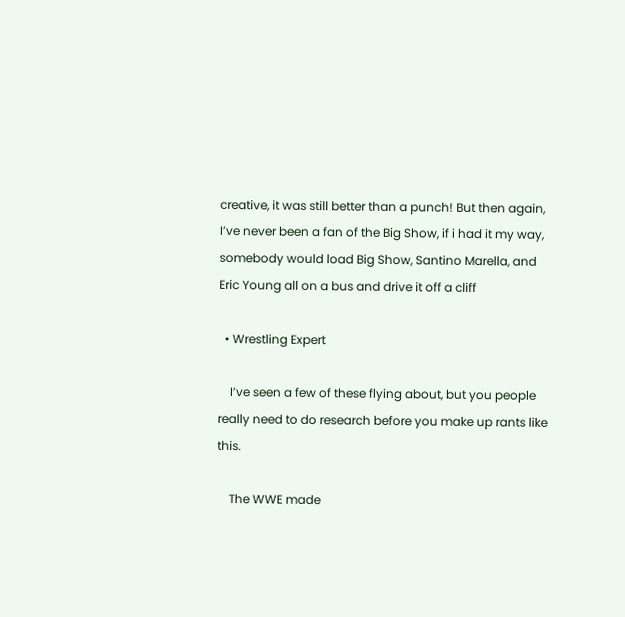creative, it was still better than a punch! But then again, I’ve never been a fan of the Big Show, if i had it my way, somebody would load Big Show, Santino Marella, and Eric Young all on a bus and drive it off a cliff

  • Wrestling Expert

    I’ve seen a few of these flying about, but you people really need to do research before you make up rants like this.

    The WWE made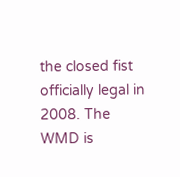the closed fist officially legal in 2008. The WMD is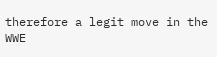therefore a legit move in the WWE